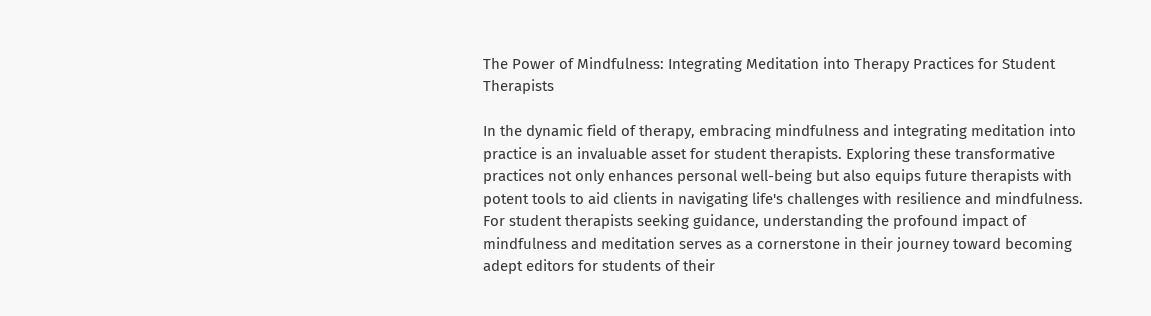The Power of Mindfulness: Integrating Meditation into Therapy Practices for Student Therapists

In the dynamic field of therapy, embracing mindfulness and integrating meditation into practice is an invaluable asset for student therapists. Exploring these transformative practices not only enhances personal well-being but also equips future therapists with potent tools to aid clients in navigating life's challenges with resilience and mindfulness. For student therapists seeking guidance, understanding the profound impact of mindfulness and meditation serves as a cornerstone in their journey toward becoming adept editors for students of their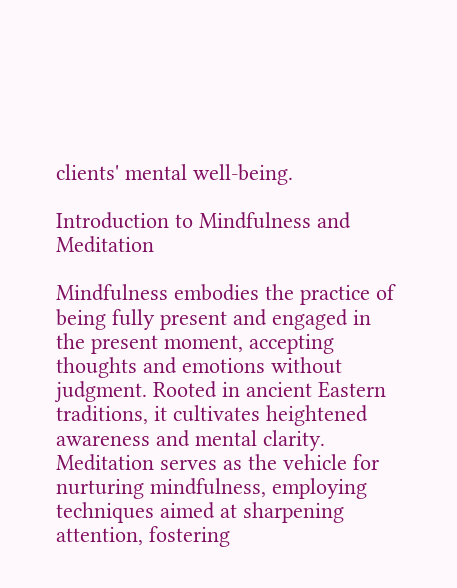clients' mental well-being.

Introduction to Mindfulness and Meditation

Mindfulness embodies the practice of being fully present and engaged in the present moment, accepting thoughts and emotions without judgment. Rooted in ancient Eastern traditions, it cultivates heightened awareness and mental clarity. Meditation serves as the vehicle for nurturing mindfulness, employing techniques aimed at sharpening attention, fostering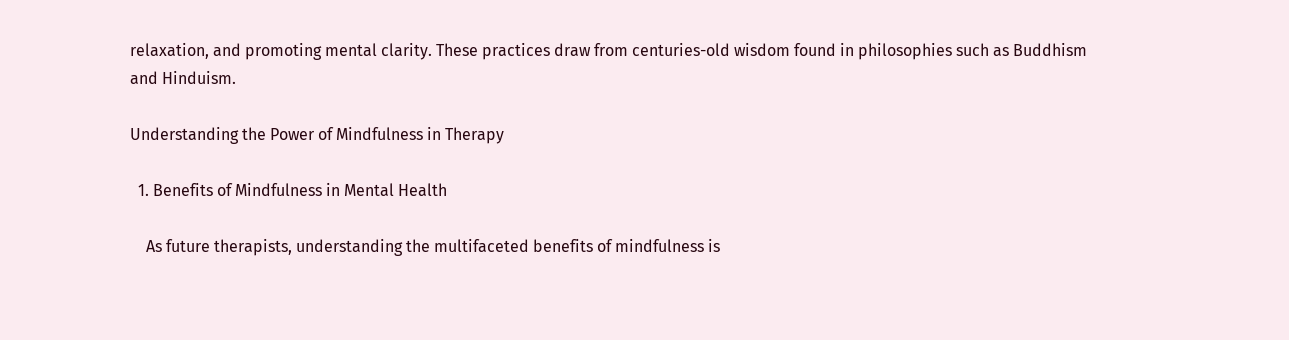relaxation, and promoting mental clarity. These practices draw from centuries-old wisdom found in philosophies such as Buddhism and Hinduism.

Understanding the Power of Mindfulness in Therapy

  1. Benefits of Mindfulness in Mental Health

    As future therapists, understanding the multifaceted benefits of mindfulness is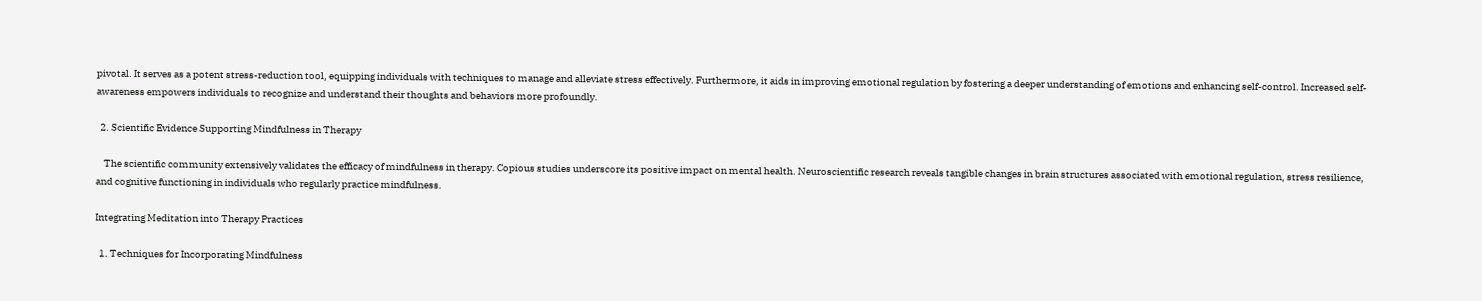pivotal. It serves as a potent stress-reduction tool, equipping individuals with techniques to manage and alleviate stress effectively. Furthermore, it aids in improving emotional regulation by fostering a deeper understanding of emotions and enhancing self-control. Increased self-awareness empowers individuals to recognize and understand their thoughts and behaviors more profoundly.

  2. Scientific Evidence Supporting Mindfulness in Therapy

    The scientific community extensively validates the efficacy of mindfulness in therapy. Copious studies underscore its positive impact on mental health. Neuroscientific research reveals tangible changes in brain structures associated with emotional regulation, stress resilience, and cognitive functioning in individuals who regularly practice mindfulness.

Integrating Meditation into Therapy Practices

  1. Techniques for Incorporating Mindfulness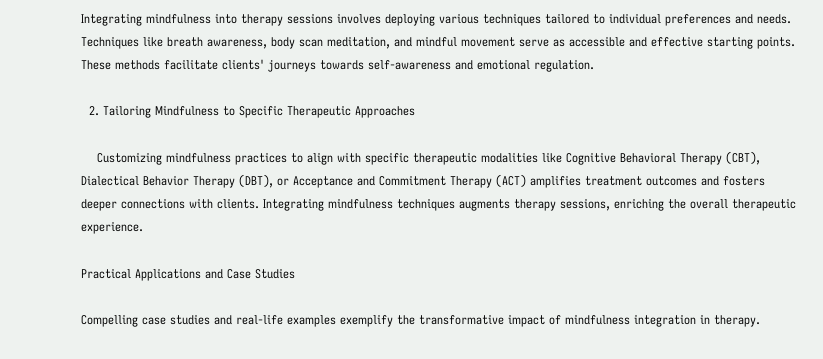Integrating mindfulness into therapy sessions involves deploying various techniques tailored to individual preferences and needs. Techniques like breath awareness, body scan meditation, and mindful movement serve as accessible and effective starting points. These methods facilitate clients' journeys towards self-awareness and emotional regulation.

  2. Tailoring Mindfulness to Specific Therapeutic Approaches

    Customizing mindfulness practices to align with specific therapeutic modalities like Cognitive Behavioral Therapy (CBT), Dialectical Behavior Therapy (DBT), or Acceptance and Commitment Therapy (ACT) amplifies treatment outcomes and fosters deeper connections with clients. Integrating mindfulness techniques augments therapy sessions, enriching the overall therapeutic experience.

Practical Applications and Case Studies

Compelling case studies and real-life examples exemplify the transformative impact of mindfulness integration in therapy.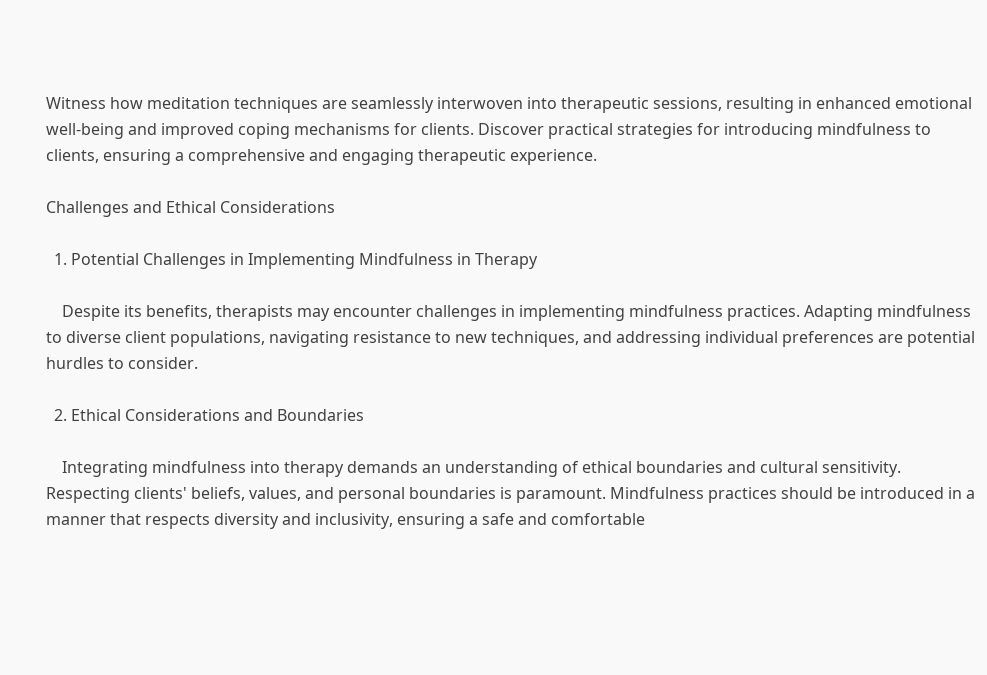Witness how meditation techniques are seamlessly interwoven into therapeutic sessions, resulting in enhanced emotional well-being and improved coping mechanisms for clients. Discover practical strategies for introducing mindfulness to clients, ensuring a comprehensive and engaging therapeutic experience.

Challenges and Ethical Considerations

  1. Potential Challenges in Implementing Mindfulness in Therapy

    Despite its benefits, therapists may encounter challenges in implementing mindfulness practices. Adapting mindfulness to diverse client populations, navigating resistance to new techniques, and addressing individual preferences are potential hurdles to consider.

  2. Ethical Considerations and Boundaries

    Integrating mindfulness into therapy demands an understanding of ethical boundaries and cultural sensitivity. Respecting clients' beliefs, values, and personal boundaries is paramount. Mindfulness practices should be introduced in a manner that respects diversity and inclusivity, ensuring a safe and comfortable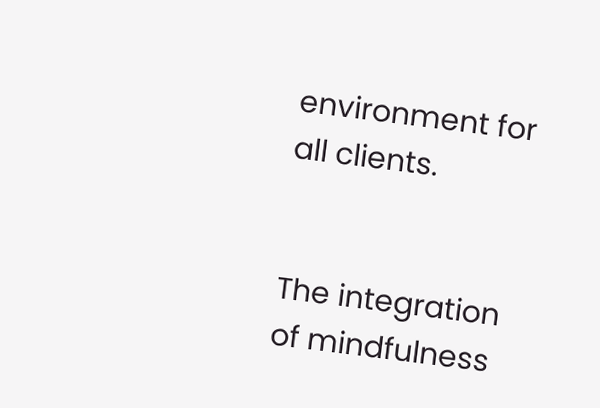environment for all clients.


The integration of mindfulness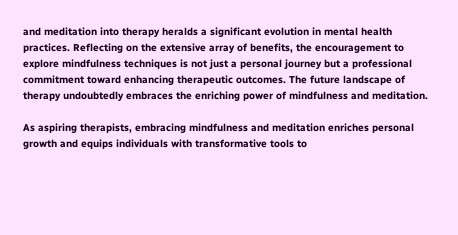and meditation into therapy heralds a significant evolution in mental health practices. Reflecting on the extensive array of benefits, the encouragement to explore mindfulness techniques is not just a personal journey but a professional commitment toward enhancing therapeutic outcomes. The future landscape of therapy undoubtedly embraces the enriching power of mindfulness and meditation.

As aspiring therapists, embracing mindfulness and meditation enriches personal growth and equips individuals with transformative tools to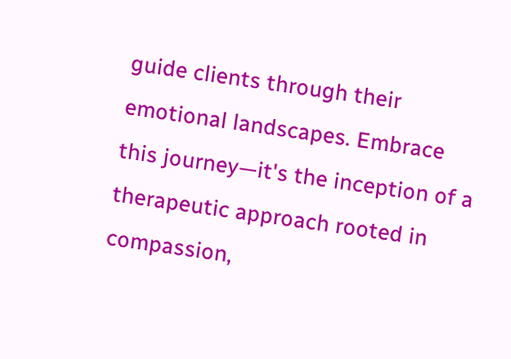guide clients through their emotional landscapes. Embrace this journey—it's the inception of a therapeutic approach rooted in compassion,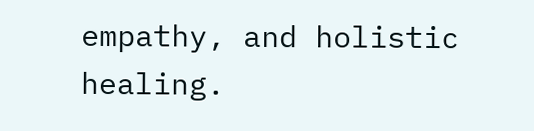empathy, and holistic healing.